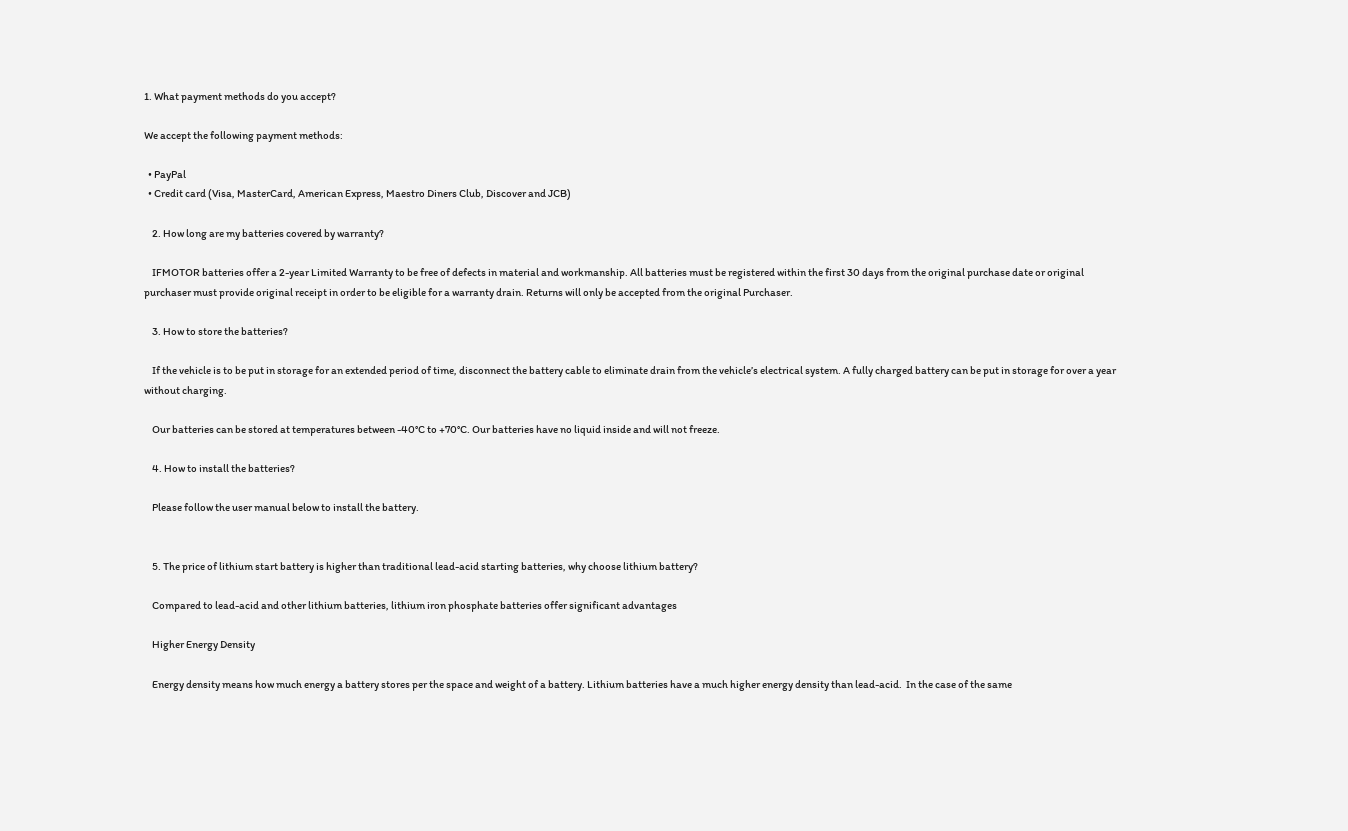1. What payment methods do you accept?

We accept the following payment methods:

  • PayPal
  • Credit card (Visa, MasterCard, American Express, Maestro Diners Club, Discover and JCB)

    2. How long are my batteries covered by warranty?

    IFMOTOR batteries offer a 2-year Limited Warranty to be free of defects in material and workmanship. All batteries must be registered within the first 30 days from the original purchase date or original purchaser must provide original receipt in order to be eligible for a warranty drain. Returns will only be accepted from the original Purchaser.

    3. How to store the batteries?

    If the vehicle is to be put in storage for an extended period of time, disconnect the battery cable to eliminate drain from the vehicle’s electrical system. A fully charged battery can be put in storage for over a year without charging.

    Our batteries can be stored at temperatures between -40°C to +70°C. Our batteries have no liquid inside and will not freeze.

    4. How to install the batteries?

    Please follow the user manual below to install the battery.


    5. The price of lithium start battery is higher than traditional lead-acid starting batteries, why choose lithium battery?

    Compared to lead-acid and other lithium batteries, lithium iron phosphate batteries offer significant advantages

    Higher Energy Density

    Energy density means how much energy a battery stores per the space and weight of a battery. Lithium batteries have a much higher energy density than lead-acid.  In the case of the same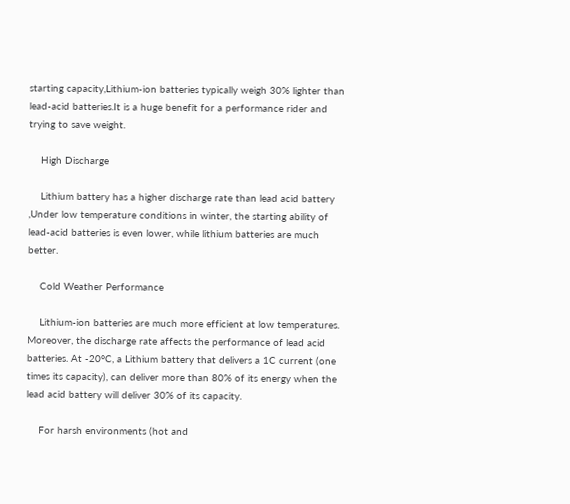starting capacity,Lithium-ion batteries typically weigh 30% lighter than lead-acid batteries.It is a huge benefit for a performance rider and trying to save weight.

    High Discharge

    Lithium battery has a higher discharge rate than lead acid battery ,Under low temperature conditions in winter, the starting ability of lead-acid batteries is even lower, while lithium batteries are much better.

    Cold Weather Performance

    Lithium-ion batteries are much more efficient at low temperatures. Moreover, the discharge rate affects the performance of lead acid batteries. At -20°C, a Lithium battery that delivers a 1C current (one times its capacity), can deliver more than 80% of its energy when the lead acid battery will deliver 30% of its capacity.

    For harsh environments (hot and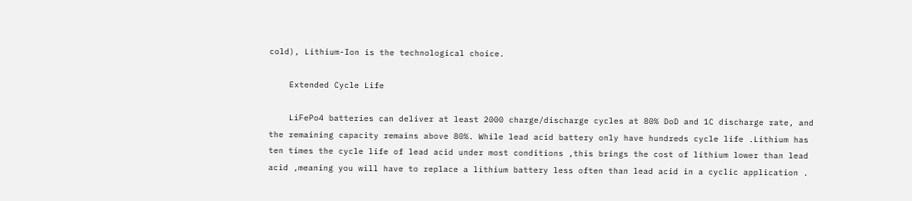cold), Lithium-Ion is the technological choice.

    Extended Cycle Life

    LiFePo4 batteries can deliver at least 2000 charge/discharge cycles at 80% DoD and 1C discharge rate, and the remaining capacity remains above 80%. While lead acid battery only have hundreds cycle life .Lithium has ten times the cycle life of lead acid under most conditions ,this brings the cost of lithium lower than lead acid ,meaning you will have to replace a lithium battery less often than lead acid in a cyclic application .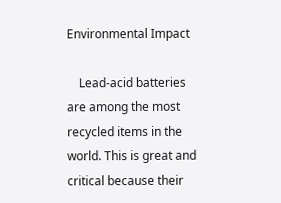Environmental Impact

    Lead-acid batteries are among the most recycled items in the world. This is great and critical because their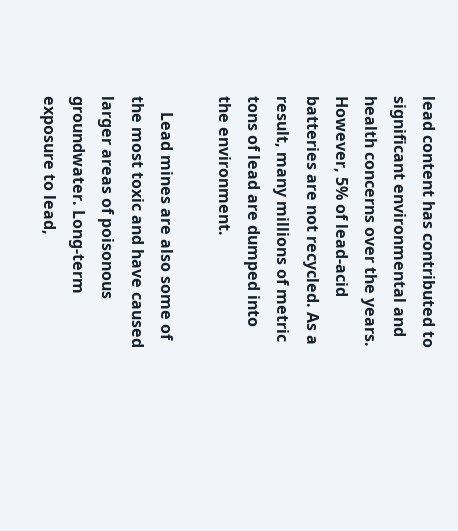lead content has contributed to significant environmental and health concerns over the years. However, 5% of lead-acid batteries are not recycled. As a result, many millions of metric tons of lead are dumped into the environment.

    Lead mines are also some of the most toxic and have caused larger areas of poisonous groundwater. Long-term exposure to lead,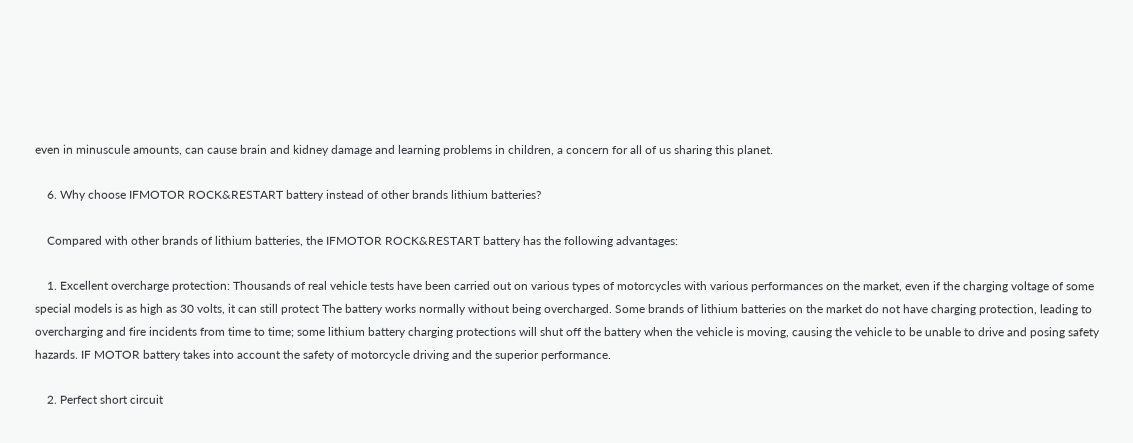even in minuscule amounts, can cause brain and kidney damage and learning problems in children, a concern for all of us sharing this planet.

    6. Why choose IFMOTOR ROCK&RESTART battery instead of other brands lithium batteries?

    Compared with other brands of lithium batteries, the IFMOTOR ROCK&RESTART battery has the following advantages:

    1. Excellent overcharge protection: Thousands of real vehicle tests have been carried out on various types of motorcycles with various performances on the market, even if the charging voltage of some special models is as high as 30 volts, it can still protect The battery works normally without being overcharged. Some brands of lithium batteries on the market do not have charging protection, leading to overcharging and fire incidents from time to time; some lithium battery charging protections will shut off the battery when the vehicle is moving, causing the vehicle to be unable to drive and posing safety hazards. IF MOTOR battery takes into account the safety of motorcycle driving and the superior performance.

    2. Perfect short circuit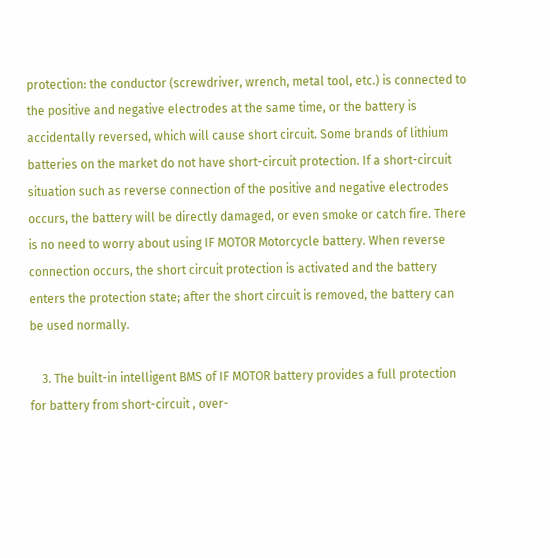protection: the conductor (screwdriver, wrench, metal tool, etc.) is connected to the positive and negative electrodes at the same time, or the battery is accidentally reversed, which will cause short circuit. Some brands of lithium batteries on the market do not have short-circuit protection. If a short-circuit situation such as reverse connection of the positive and negative electrodes occurs, the battery will be directly damaged, or even smoke or catch fire. There is no need to worry about using IF MOTOR Motorcycle battery. When reverse connection occurs, the short circuit protection is activated and the battery enters the protection state; after the short circuit is removed, the battery can be used normally.

    3. The built-in intelligent BMS of IF MOTOR battery provides a full protection for battery from short-circuit , over-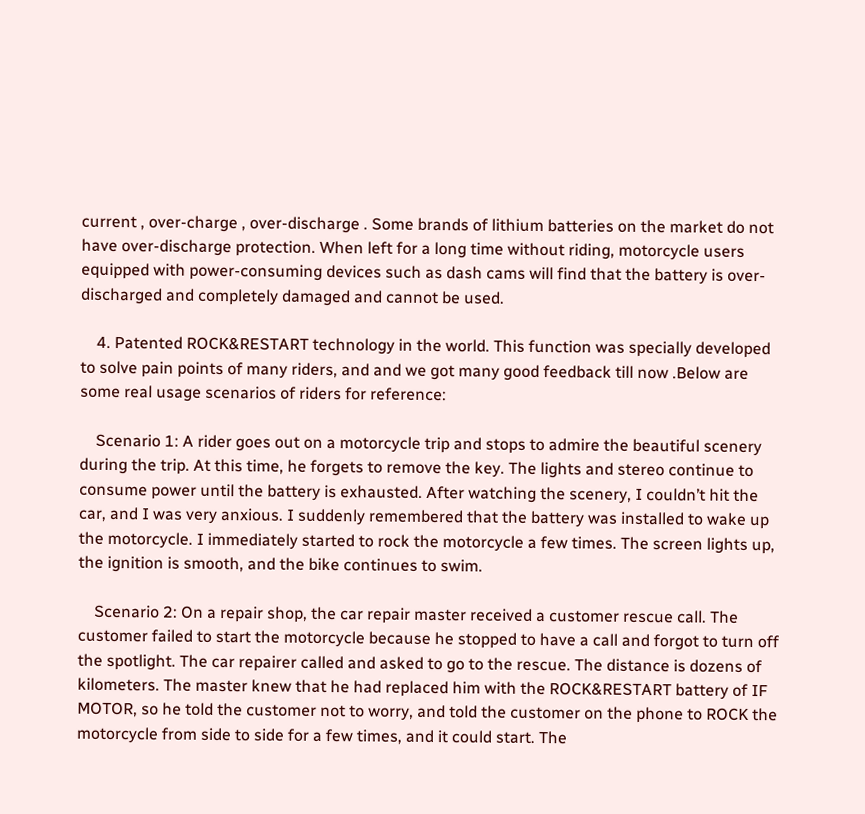current , over-charge , over-discharge . Some brands of lithium batteries on the market do not have over-discharge protection. When left for a long time without riding, motorcycle users equipped with power-consuming devices such as dash cams will find that the battery is over-discharged and completely damaged and cannot be used.

    4. Patented ROCK&RESTART technology in the world. This function was specially developed to solve pain points of many riders, and and we got many good feedback till now .Below are some real usage scenarios of riders for reference:

    Scenario 1: A rider goes out on a motorcycle trip and stops to admire the beautiful scenery during the trip. At this time, he forgets to remove the key. The lights and stereo continue to consume power until the battery is exhausted. After watching the scenery, I couldn’t hit the car, and I was very anxious. I suddenly remembered that the battery was installed to wake up the motorcycle. I immediately started to rock the motorcycle a few times. The screen lights up, the ignition is smooth, and the bike continues to swim.

    Scenario 2: On a repair shop, the car repair master received a customer rescue call. The customer failed to start the motorcycle because he stopped to have a call and forgot to turn off the spotlight. The car repairer called and asked to go to the rescue. The distance is dozens of kilometers. The master knew that he had replaced him with the ROCK&RESTART battery of IF MOTOR, so he told the customer not to worry, and told the customer on the phone to ROCK the motorcycle from side to side for a few times, and it could start. The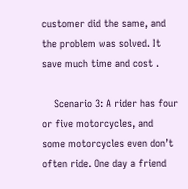customer did the same, and the problem was solved. It save much time and cost .

    Scenario 3: A rider has four or five motorcycles, and some motorcycles even don’t often ride. One day a friend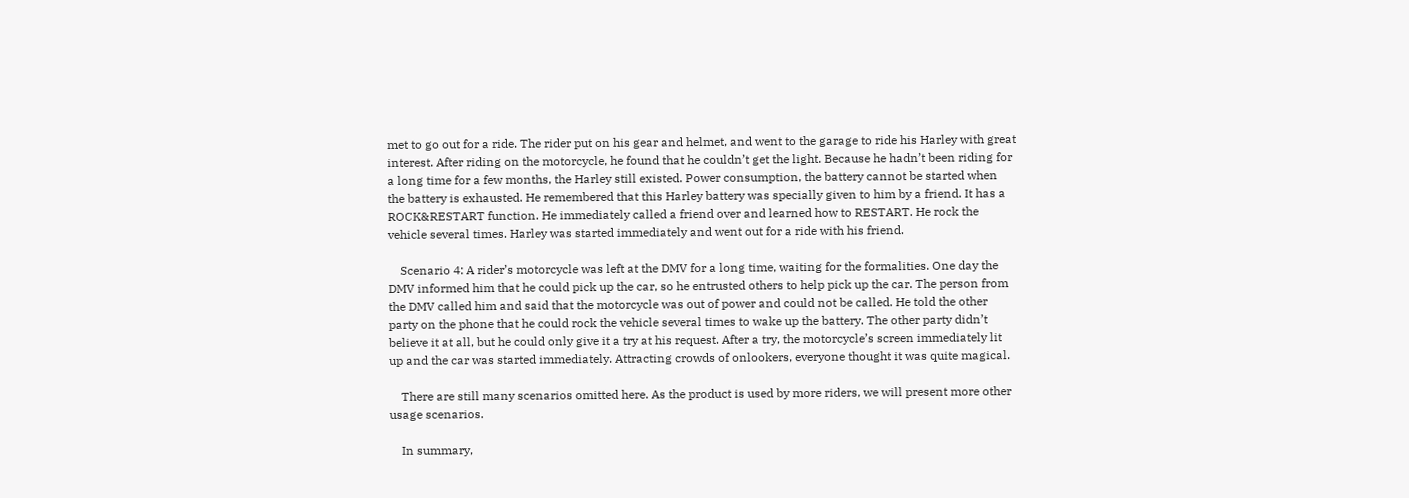met to go out for a ride. The rider put on his gear and helmet, and went to the garage to ride his Harley with great interest. After riding on the motorcycle, he found that he couldn’t get the light. Because he hadn’t been riding for a long time for a few months, the Harley still existed. Power consumption, the battery cannot be started when the battery is exhausted. He remembered that this Harley battery was specially given to him by a friend. It has a ROCK&RESTART function. He immediately called a friend over and learned how to RESTART. He rock the vehicle several times. Harley was started immediately and went out for a ride with his friend.

    Scenario 4: A rider’s motorcycle was left at the DMV for a long time, waiting for the formalities. One day the DMV informed him that he could pick up the car, so he entrusted others to help pick up the car. The person from the DMV called him and said that the motorcycle was out of power and could not be called. He told the other party on the phone that he could rock the vehicle several times to wake up the battery. The other party didn’t believe it at all, but he could only give it a try at his request. After a try, the motorcycle’s screen immediately lit up and the car was started immediately. Attracting crowds of onlookers, everyone thought it was quite magical.

    There are still many scenarios omitted here. As the product is used by more riders, we will present more other usage scenarios.

    In summary,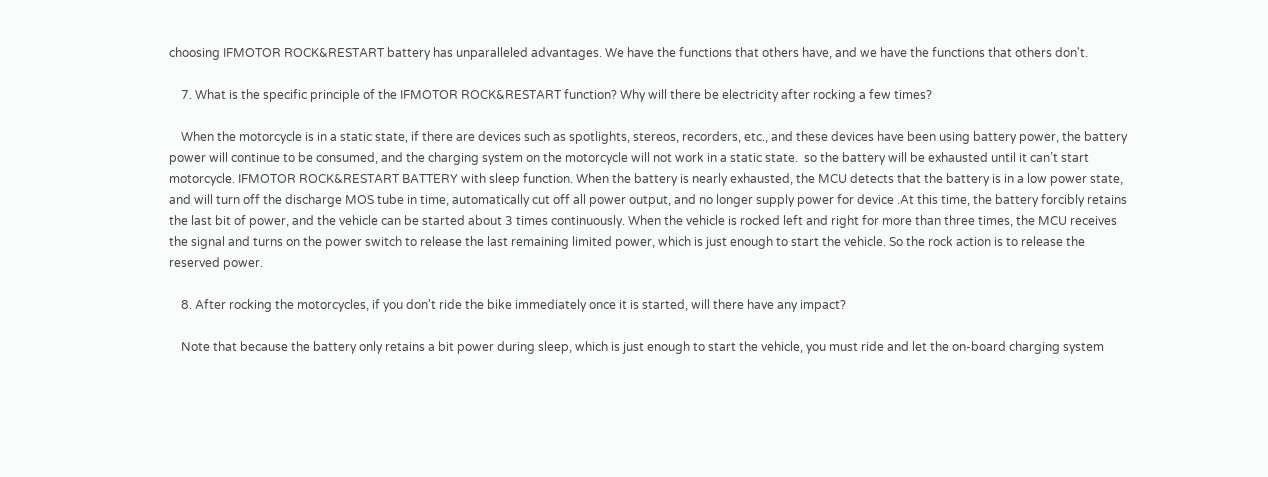choosing IFMOTOR ROCK&RESTART battery has unparalleled advantages. We have the functions that others have, and we have the functions that others don't.

    7. What is the specific principle of the IFMOTOR ROCK&RESTART function? Why will there be electricity after rocking a few times?

    When the motorcycle is in a static state, if there are devices such as spotlights, stereos, recorders, etc., and these devices have been using battery power, the battery power will continue to be consumed, and the charging system on the motorcycle will not work in a static state.  so the battery will be exhausted until it can’t start motorcycle. IFMOTOR ROCK&RESTART BATTERY with sleep function. When the battery is nearly exhausted, the MCU detects that the battery is in a low power state, and will turn off the discharge MOS tube in time, automatically cut off all power output, and no longer supply power for device .At this time, the battery forcibly retains the last bit of power, and the vehicle can be started about 3 times continuously. When the vehicle is rocked left and right for more than three times, the MCU receives the signal and turns on the power switch to release the last remaining limited power, which is just enough to start the vehicle. So the rock action is to release the reserved power.

    8. After rocking the motorcycles, if you don't ride the bike immediately once it is started, will there have any impact?

    Note that because the battery only retains a bit power during sleep, which is just enough to start the vehicle, you must ride and let the on-board charging system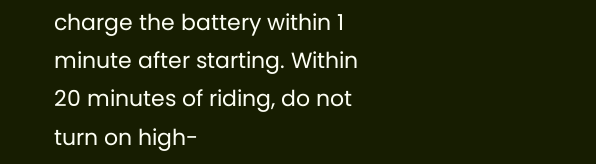charge the battery within 1 minute after starting. Within 20 minutes of riding, do not turn on high-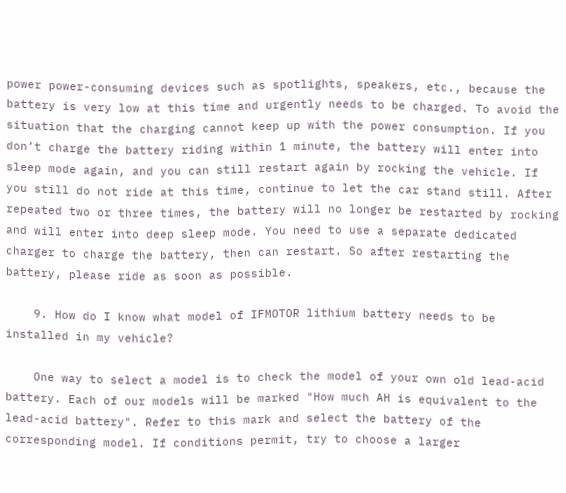power power-consuming devices such as spotlights, speakers, etc., because the battery is very low at this time and urgently needs to be charged. To avoid the situation that the charging cannot keep up with the power consumption. If you don’t charge the battery riding within 1 minute, the battery will enter into sleep mode again, and you can still restart again by rocking the vehicle. If you still do not ride at this time, continue to let the car stand still. After repeated two or three times, the battery will no longer be restarted by rocking and will enter into deep sleep mode. You need to use a separate dedicated charger to charge the battery, then can restart. So after restarting the battery, please ride as soon as possible.

    9. How do I know what model of IFMOTOR lithium battery needs to be installed in my vehicle?

    One way to select a model is to check the model of your own old lead-acid battery. Each of our models will be marked "How much AH is equivalent to the lead-acid battery". Refer to this mark and select the battery of the corresponding model. If conditions permit, try to choose a larger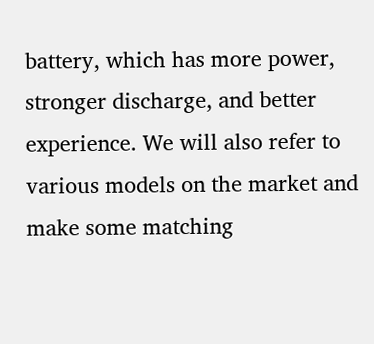battery, which has more power, stronger discharge, and better experience. We will also refer to various models on the market and make some matching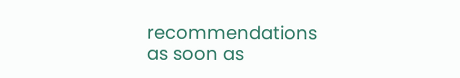recommendations as soon as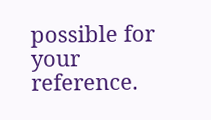possible for your reference.